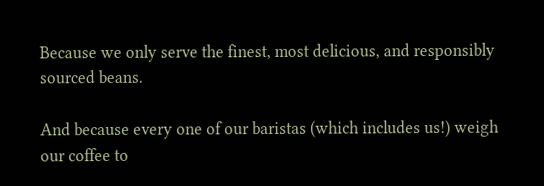Because we only serve the finest, most delicious, and responsibly sourced beans.

And because every one of our baristas (which includes us!) weigh our coffee to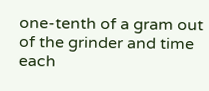one-tenth of a gram out of the grinder and time each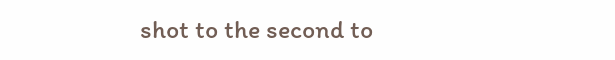shot to the second to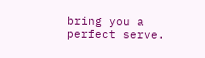bring you a perfect serve.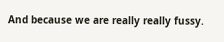And because we are really really fussy.